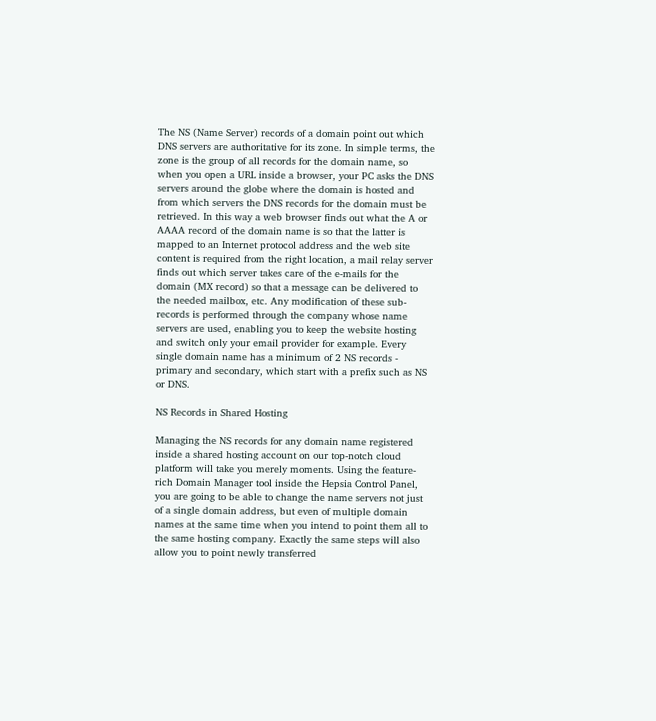The NS (Name Server) records of a domain point out which DNS servers are authoritative for its zone. In simple terms, the zone is the group of all records for the domain name, so when you open a URL inside a browser, your PC asks the DNS servers around the globe where the domain is hosted and from which servers the DNS records for the domain must be retrieved. In this way a web browser finds out what the A or AAAA record of the domain name is so that the latter is mapped to an Internet protocol address and the web site content is required from the right location, a mail relay server finds out which server takes care of the e-mails for the domain (MX record) so that a message can be delivered to the needed mailbox, etc. Any modification of these sub-records is performed through the company whose name servers are used, enabling you to keep the website hosting and switch only your email provider for example. Every single domain name has a minimum of 2 NS records - primary and secondary, which start with a prefix such as NS or DNS.

NS Records in Shared Hosting

Managing the NS records for any domain name registered inside a shared hosting account on our top-notch cloud platform will take you merely moments. Using the feature-rich Domain Manager tool inside the Hepsia Control Panel, you are going to be able to change the name servers not just of a single domain address, but even of multiple domain names at the same time when you intend to point them all to the same hosting company. Exactly the same steps will also allow you to point newly transferred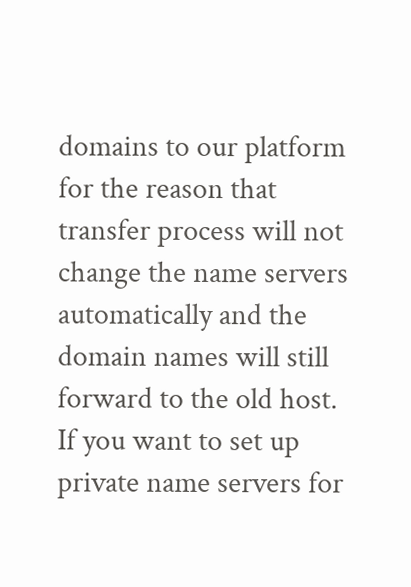domains to our platform for the reason that transfer process will not change the name servers automatically and the domain names will still forward to the old host. If you want to set up private name servers for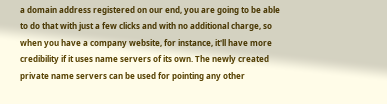a domain address registered on our end, you are going to be able to do that with just a few clicks and with no additional charge, so when you have a company website, for instance, it'll have more credibility if it uses name servers of its own. The newly created private name servers can be used for pointing any other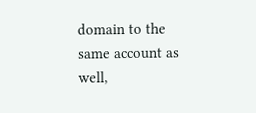domain to the same account as well,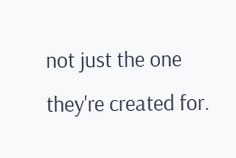not just the one they're created for.